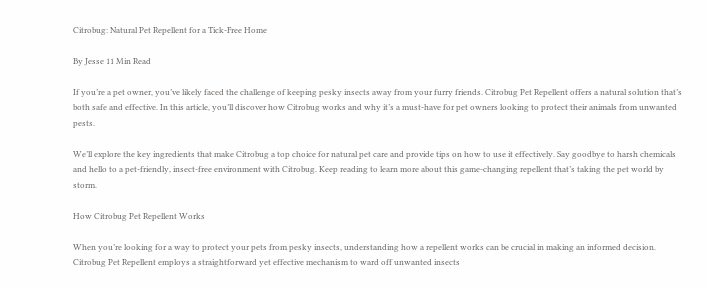Citrobug: Natural Pet Repellent for a Tick-Free Home

By Jesse 11 Min Read

If you’re a pet owner, you’ve likely faced the challenge of keeping pesky insects away from your furry friends. Citrobug Pet Repellent offers a natural solution that’s both safe and effective. In this article, you’ll discover how Citrobug works and why it’s a must-have for pet owners looking to protect their animals from unwanted pests.

We’ll explore the key ingredients that make Citrobug a top choice for natural pet care and provide tips on how to use it effectively. Say goodbye to harsh chemicals and hello to a pet-friendly, insect-free environment with Citrobug. Keep reading to learn more about this game-changing repellent that’s taking the pet world by storm.

How Citrobug Pet Repellent Works

When you’re looking for a way to protect your pets from pesky insects, understanding how a repellent works can be crucial in making an informed decision. Citrobug Pet Repellent employs a straightforward yet effective mechanism to ward off unwanted insects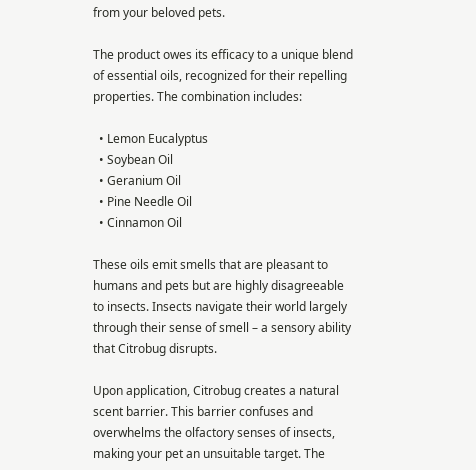from your beloved pets.

The product owes its efficacy to a unique blend of essential oils, recognized for their repelling properties. The combination includes:

  • Lemon Eucalyptus
  • Soybean Oil
  • Geranium Oil
  • Pine Needle Oil
  • Cinnamon Oil

These oils emit smells that are pleasant to humans and pets but are highly disagreeable to insects. Insects navigate their world largely through their sense of smell – a sensory ability that Citrobug disrupts.

Upon application, Citrobug creates a natural scent barrier. This barrier confuses and overwhelms the olfactory senses of insects, making your pet an unsuitable target. The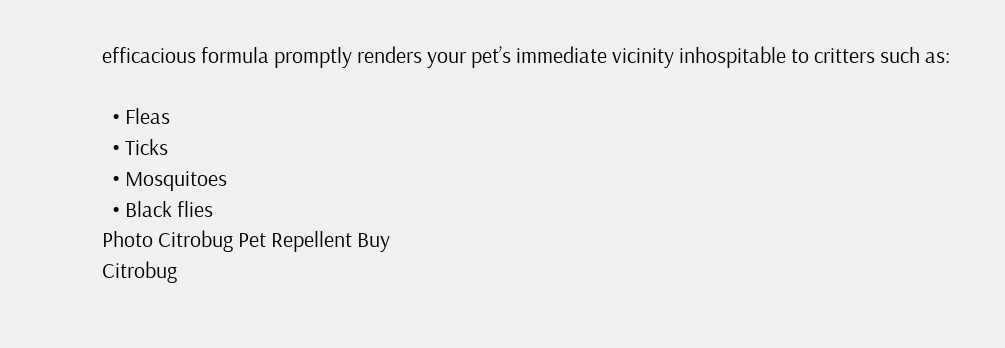efficacious formula promptly renders your pet’s immediate vicinity inhospitable to critters such as:

  • Fleas
  • Ticks
  • Mosquitoes
  • Black flies
Photo Citrobug Pet Repellent Buy
Citrobug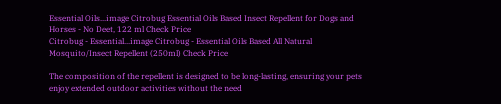Essential Oils...image Citrobug Essential Oils Based Insect Repellent for Dogs and Horses - No Deet, 122 ml Check Price
Citrobug - Essential...image Citrobug - Essential Oils Based All Natural Mosquito/Insect Repellent (250ml) Check Price

The composition of the repellent is designed to be long-lasting, ensuring your pets enjoy extended outdoor activities without the need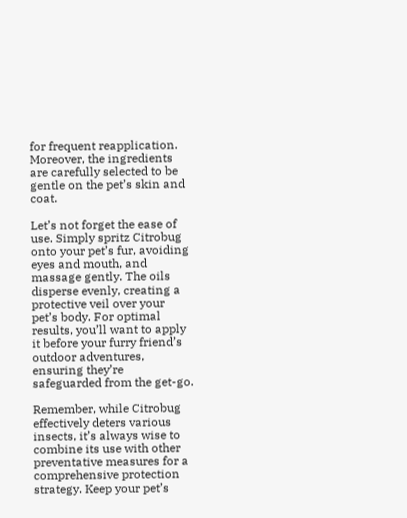for frequent reapplication. Moreover, the ingredients are carefully selected to be gentle on the pet’s skin and coat.

Let’s not forget the ease of use. Simply spritz Citrobug onto your pet’s fur, avoiding eyes and mouth, and massage gently. The oils disperse evenly, creating a protective veil over your pet’s body. For optimal results, you’ll want to apply it before your furry friend’s outdoor adventures, ensuring they’re safeguarded from the get-go.

Remember, while Citrobug effectively deters various insects, it’s always wise to combine its use with other preventative measures for a comprehensive protection strategy. Keep your pet’s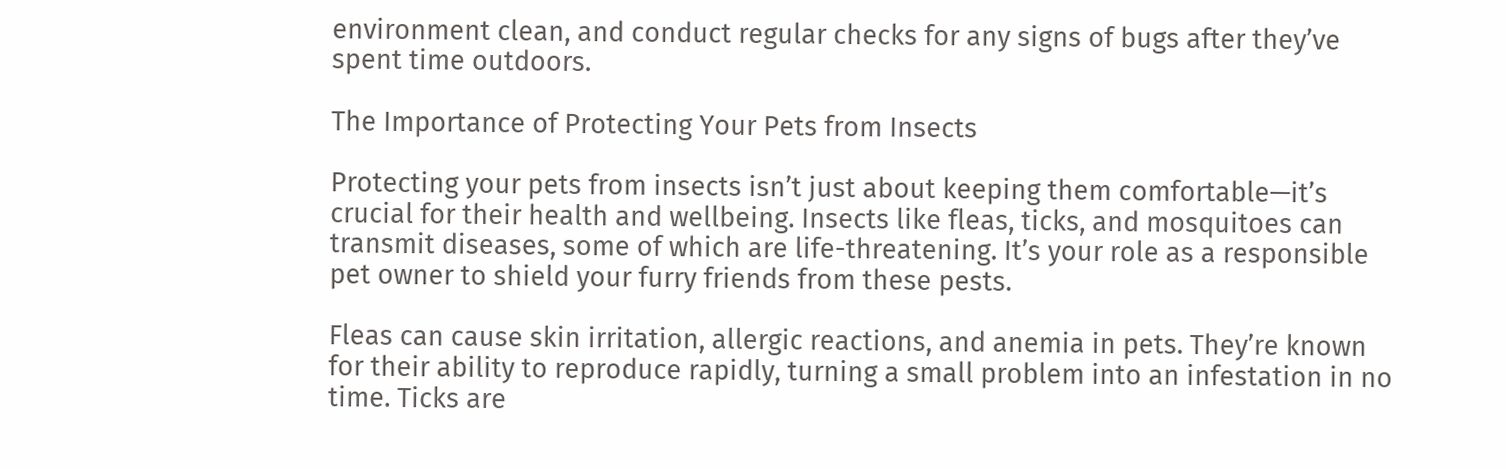environment clean, and conduct regular checks for any signs of bugs after they’ve spent time outdoors.

The Importance of Protecting Your Pets from Insects

Protecting your pets from insects isn’t just about keeping them comfortable—it’s crucial for their health and wellbeing. Insects like fleas, ticks, and mosquitoes can transmit diseases, some of which are life-threatening. It’s your role as a responsible pet owner to shield your furry friends from these pests.

Fleas can cause skin irritation, allergic reactions, and anemia in pets. They’re known for their ability to reproduce rapidly, turning a small problem into an infestation in no time. Ticks are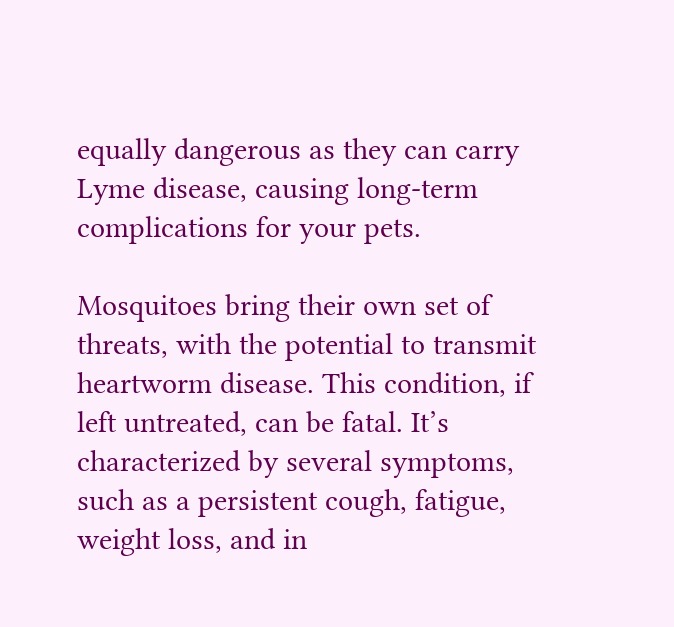equally dangerous as they can carry Lyme disease, causing long-term complications for your pets.

Mosquitoes bring their own set of threats, with the potential to transmit heartworm disease. This condition, if left untreated, can be fatal. It’s characterized by several symptoms, such as a persistent cough, fatigue, weight loss, and in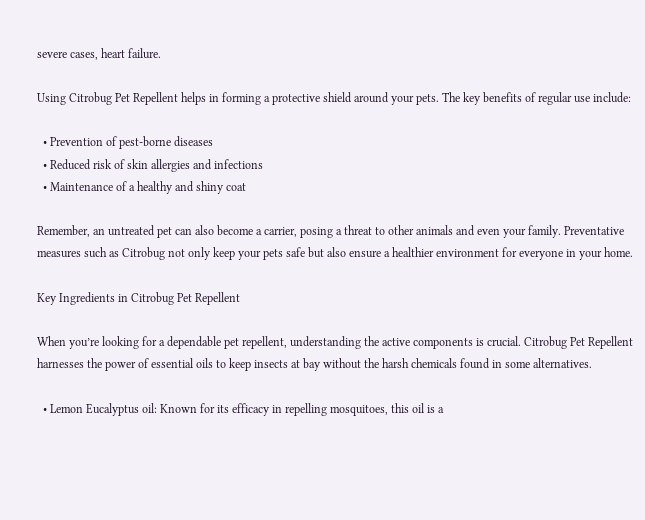severe cases, heart failure.

Using Citrobug Pet Repellent helps in forming a protective shield around your pets. The key benefits of regular use include:

  • Prevention of pest-borne diseases
  • Reduced risk of skin allergies and infections
  • Maintenance of a healthy and shiny coat

Remember, an untreated pet can also become a carrier, posing a threat to other animals and even your family. Preventative measures such as Citrobug not only keep your pets safe but also ensure a healthier environment for everyone in your home.

Key Ingredients in Citrobug Pet Repellent

When you’re looking for a dependable pet repellent, understanding the active components is crucial. Citrobug Pet Repellent harnesses the power of essential oils to keep insects at bay without the harsh chemicals found in some alternatives.

  • Lemon Eucalyptus oil: Known for its efficacy in repelling mosquitoes, this oil is a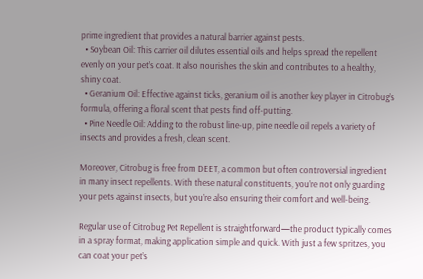prime ingredient that provides a natural barrier against pests.
  • Soybean Oil: This carrier oil dilutes essential oils and helps spread the repellent evenly on your pet’s coat. It also nourishes the skin and contributes to a healthy, shiny coat.
  • Geranium Oil: Effective against ticks, geranium oil is another key player in Citrobug’s formula, offering a floral scent that pests find off-putting.
  • Pine Needle Oil: Adding to the robust line-up, pine needle oil repels a variety of insects and provides a fresh, clean scent.

Moreover, Citrobug is free from DEET, a common but often controversial ingredient in many insect repellents. With these natural constituents, you’re not only guarding your pets against insects, but you’re also ensuring their comfort and well-being.

Regular use of Citrobug Pet Repellent is straightforward—the product typically comes in a spray format, making application simple and quick. With just a few spritzes, you can coat your pet’s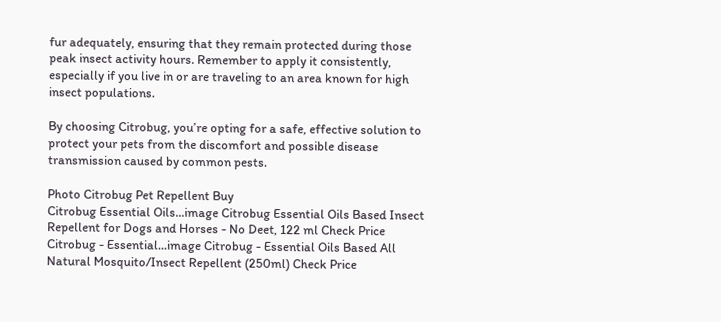fur adequately, ensuring that they remain protected during those peak insect activity hours. Remember to apply it consistently, especially if you live in or are traveling to an area known for high insect populations.

By choosing Citrobug, you’re opting for a safe, effective solution to protect your pets from the discomfort and possible disease transmission caused by common pests.

Photo Citrobug Pet Repellent Buy
Citrobug Essential Oils...image Citrobug Essential Oils Based Insect Repellent for Dogs and Horses - No Deet, 122 ml Check Price
Citrobug - Essential...image Citrobug - Essential Oils Based All Natural Mosquito/Insect Repellent (250ml) Check Price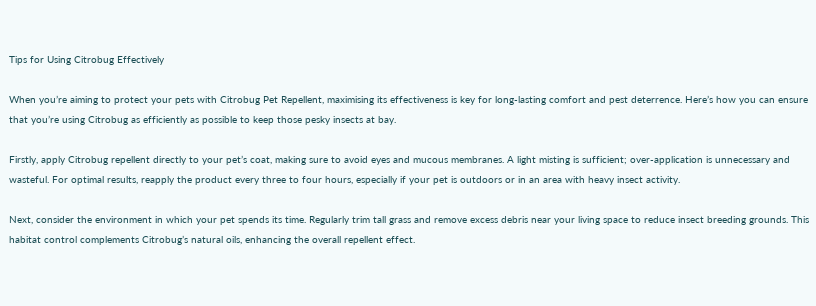Tips for Using Citrobug Effectively

When you’re aiming to protect your pets with Citrobug Pet Repellent, maximising its effectiveness is key for long-lasting comfort and pest deterrence. Here’s how you can ensure that you’re using Citrobug as efficiently as possible to keep those pesky insects at bay.

Firstly, apply Citrobug repellent directly to your pet’s coat, making sure to avoid eyes and mucous membranes. A light misting is sufficient; over-application is unnecessary and wasteful. For optimal results, reapply the product every three to four hours, especially if your pet is outdoors or in an area with heavy insect activity.

Next, consider the environment in which your pet spends its time. Regularly trim tall grass and remove excess debris near your living space to reduce insect breeding grounds. This habitat control complements Citrobug’s natural oils, enhancing the overall repellent effect.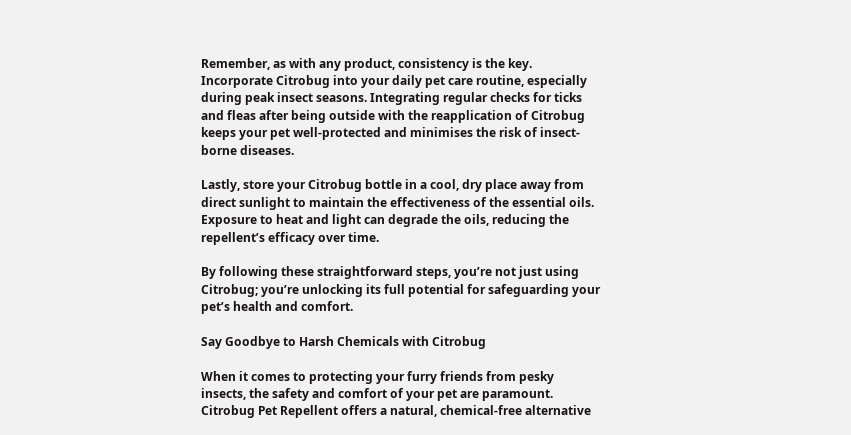Remember, as with any product, consistency is the key. Incorporate Citrobug into your daily pet care routine, especially during peak insect seasons. Integrating regular checks for ticks and fleas after being outside with the reapplication of Citrobug keeps your pet well-protected and minimises the risk of insect-borne diseases.

Lastly, store your Citrobug bottle in a cool, dry place away from direct sunlight to maintain the effectiveness of the essential oils. Exposure to heat and light can degrade the oils, reducing the repellent’s efficacy over time.

By following these straightforward steps, you’re not just using Citrobug; you’re unlocking its full potential for safeguarding your pet’s health and comfort.

Say Goodbye to Harsh Chemicals with Citrobug

When it comes to protecting your furry friends from pesky insects, the safety and comfort of your pet are paramount. Citrobug Pet Repellent offers a natural, chemical-free alternative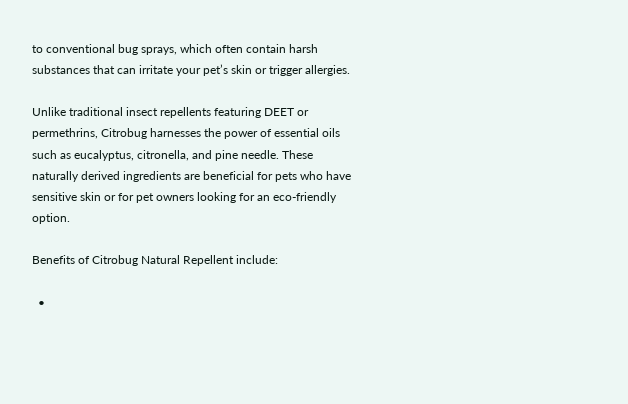to conventional bug sprays, which often contain harsh substances that can irritate your pet’s skin or trigger allergies.

Unlike traditional insect repellents featuring DEET or permethrins, Citrobug harnesses the power of essential oils such as eucalyptus, citronella, and pine needle. These naturally derived ingredients are beneficial for pets who have sensitive skin or for pet owners looking for an eco-friendly option.

Benefits of Citrobug Natural Repellent include:

  •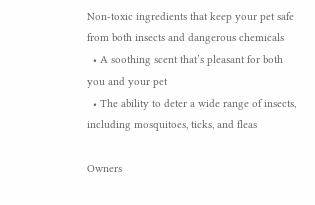Non-toxic ingredients that keep your pet safe from both insects and dangerous chemicals
  • A soothing scent that’s pleasant for both you and your pet
  • The ability to deter a wide range of insects, including mosquitoes, ticks, and fleas

Owners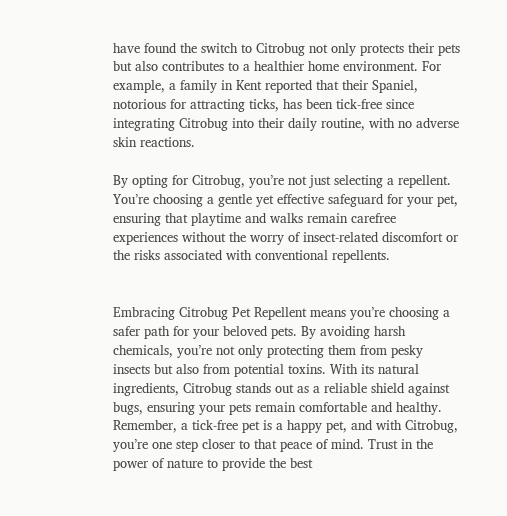have found the switch to Citrobug not only protects their pets but also contributes to a healthier home environment. For example, a family in Kent reported that their Spaniel, notorious for attracting ticks, has been tick-free since integrating Citrobug into their daily routine, with no adverse skin reactions.

By opting for Citrobug, you’re not just selecting a repellent. You’re choosing a gentle yet effective safeguard for your pet, ensuring that playtime and walks remain carefree experiences without the worry of insect-related discomfort or the risks associated with conventional repellents.


Embracing Citrobug Pet Repellent means you’re choosing a safer path for your beloved pets. By avoiding harsh chemicals, you’re not only protecting them from pesky insects but also from potential toxins. With its natural ingredients, Citrobug stands out as a reliable shield against bugs, ensuring your pets remain comfortable and healthy. Remember, a tick-free pet is a happy pet, and with Citrobug, you’re one step closer to that peace of mind. Trust in the power of nature to provide the best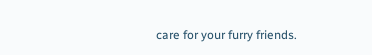care for your furry friends.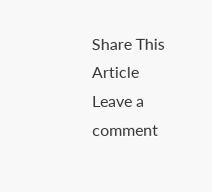Share This Article
Leave a comment